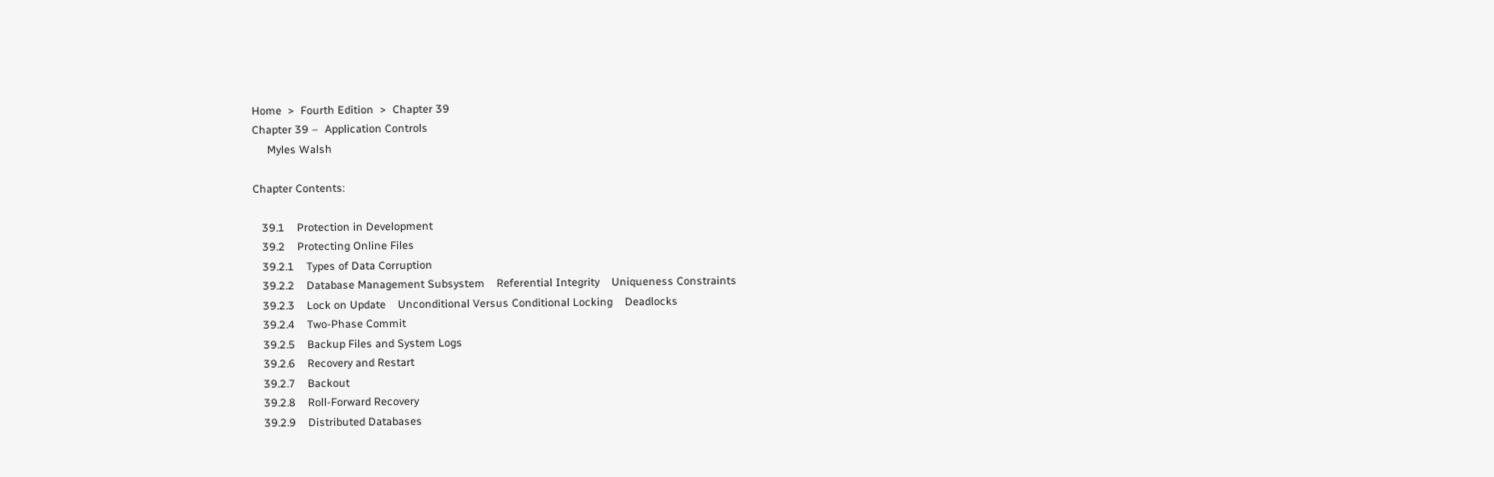Home  >  Fourth Edition  >  Chapter 39
Chapter 39 –  Application Controls
     Myles Walsh

Chapter Contents:

   39.1    Protection in Development
   39.2    Protecting Online Files
   39.2.1    Types of Data Corruption
   39.2.2    Database Management Subsystem    Referential Integrity    Uniqueness Constraints
   39.2.3    Lock on Update    Unconditional Versus Conditional Locking    Deadlocks
   39.2.4    Two-Phase Commit
   39.2.5    Backup Files and System Logs
   39.2.6    Recovery and Restart
   39.2.7    Backout
   39.2.8    Roll-Forward Recovery
   39.2.9    Distributed Databases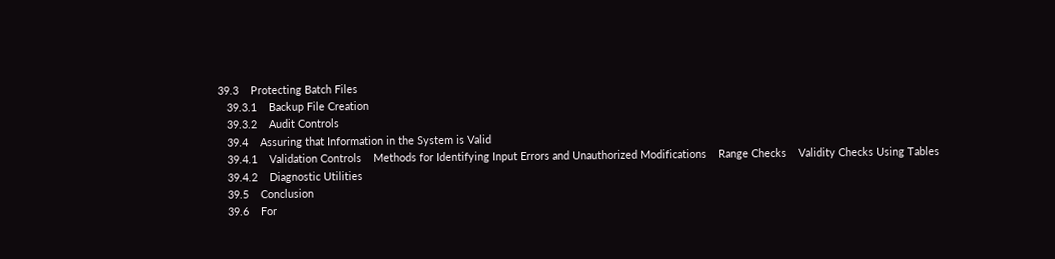39.3    Protecting Batch Files
   39.3.1    Backup File Creation
   39.3.2    Audit Controls
   39.4    Assuring that Information in the System is Valid
   39.4.1    Validation Controls    Methods for Identifying Input Errors and Unauthorized Modifications    Range Checks    Validity Checks Using Tables
   39.4.2    Diagnostic Utilities
   39.5    Conclusion
   39.6    For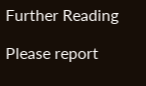Further Reading

Please report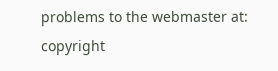problems to the webmaster at:
copyright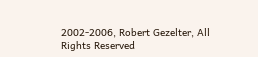2002-2006, Robert Gezelter, All Rights Reserved